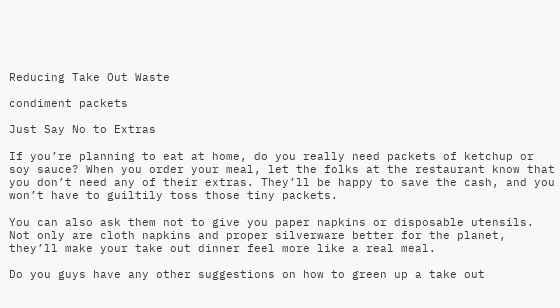Reducing Take Out Waste

condiment packets

Just Say No to Extras

If you’re planning to eat at home, do you really need packets of ketchup or soy sauce? When you order your meal, let the folks at the restaurant know that you don’t need any of their extras. They’ll be happy to save the cash, and you won’t have to guiltily toss those tiny packets.

You can also ask them not to give you paper napkins or disposable utensils. Not only are cloth napkins and proper silverware better for the planet, they’ll make your take out dinner feel more like a real meal.

Do you guys have any other suggestions on how to green up a take out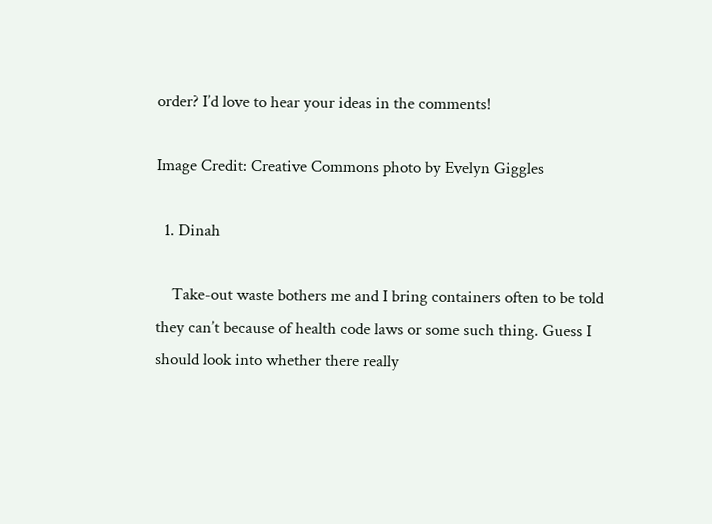order? I’d love to hear your ideas in the comments!

Image Credit: Creative Commons photo by Evelyn Giggles

  1. Dinah

    Take-out waste bothers me and I bring containers often to be told they can’t because of health code laws or some such thing. Guess I should look into whether there really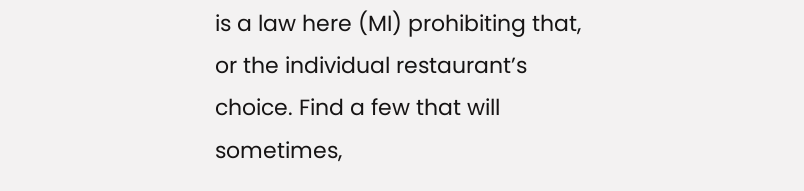is a law here (MI) prohibiting that, or the individual restaurant’s choice. Find a few that will sometimes,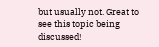but usually not. Great to see this topic being discussed!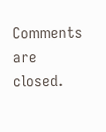Comments are closed.